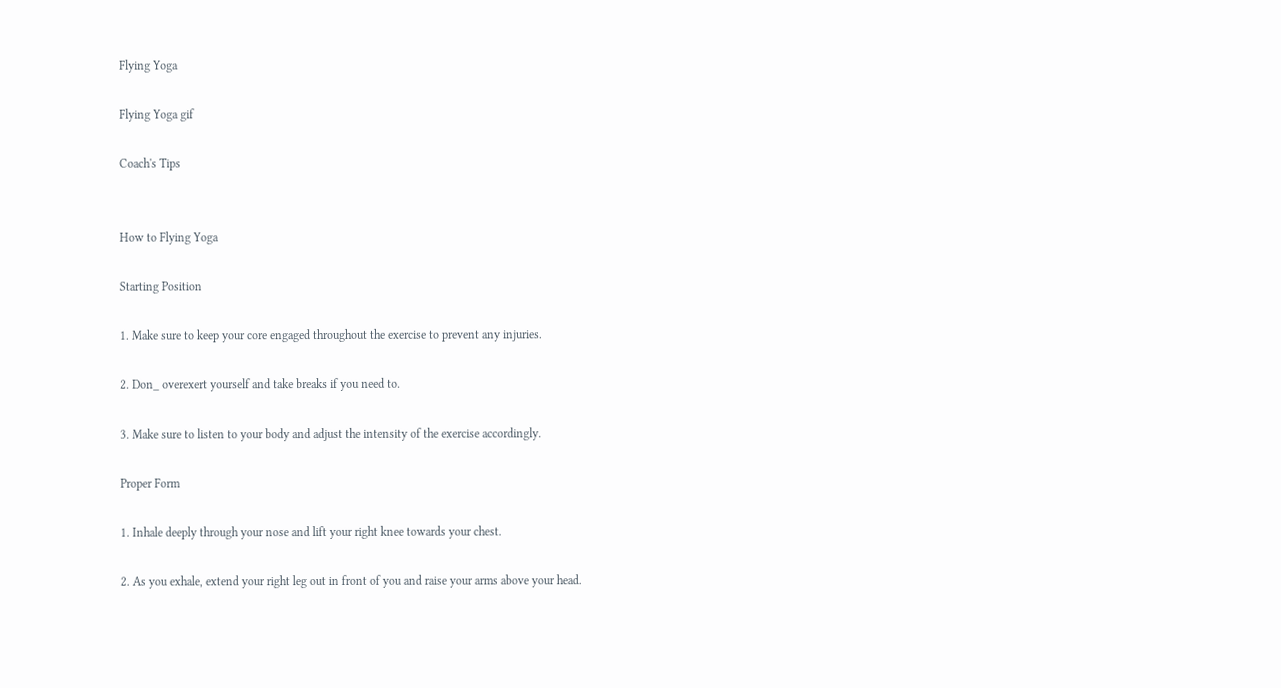Flying Yoga

Flying Yoga gif

Coach's Tips


How to Flying Yoga

Starting Position

1. Make sure to keep your core engaged throughout the exercise to prevent any injuries.

2. Don_ overexert yourself and take breaks if you need to.

3. Make sure to listen to your body and adjust the intensity of the exercise accordingly.

Proper Form

1. Inhale deeply through your nose and lift your right knee towards your chest.

2. As you exhale, extend your right leg out in front of you and raise your arms above your head.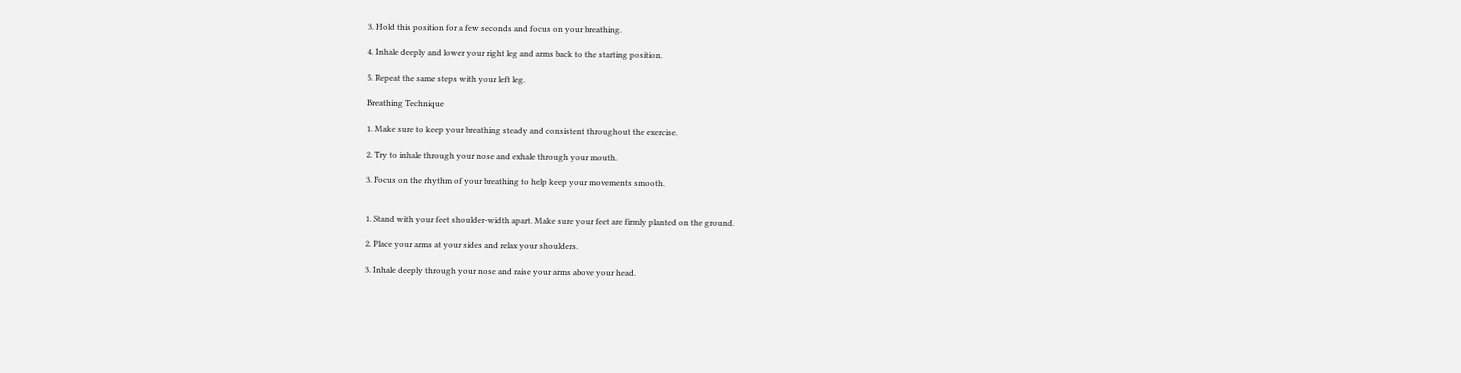3. Hold this position for a few seconds and focus on your breathing.

4. Inhale deeply and lower your right leg and arms back to the starting position.

5. Repeat the same steps with your left leg.

Breathing Technique

1. Make sure to keep your breathing steady and consistent throughout the exercise.

2. Try to inhale through your nose and exhale through your mouth.

3. Focus on the rhythm of your breathing to help keep your movements smooth.


1. Stand with your feet shoulder-width apart. Make sure your feet are firmly planted on the ground.

2. Place your arms at your sides and relax your shoulders.

3. Inhale deeply through your nose and raise your arms above your head.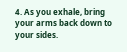4. As you exhale, bring your arms back down to your sides.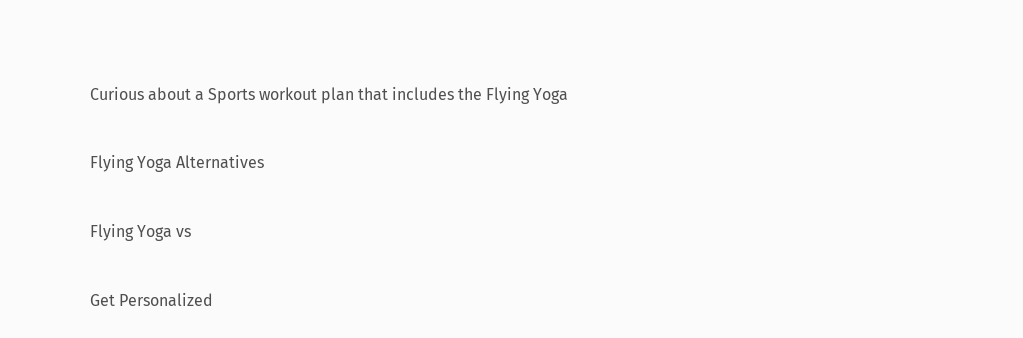Curious about a Sports workout plan that includes the Flying Yoga

Flying Yoga Alternatives

Flying Yoga vs

Get Personalized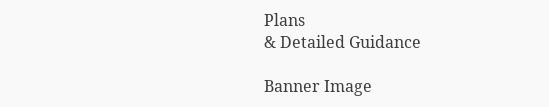Plans
& Detailed Guidance

Banner Image